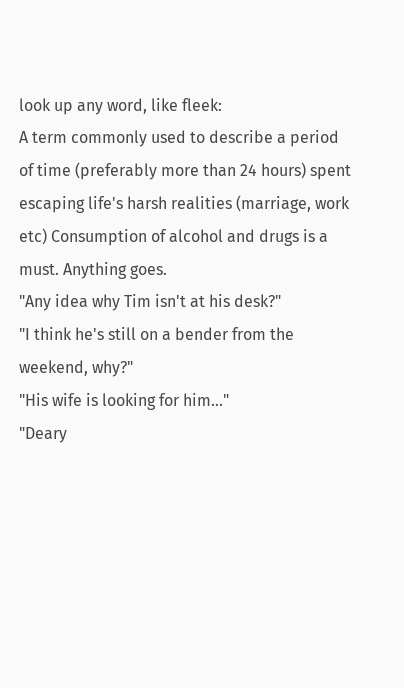look up any word, like fleek:
A term commonly used to describe a period of time (preferably more than 24 hours) spent escaping life's harsh realities (marriage, work etc) Consumption of alcohol and drugs is a must. Anything goes.
"Any idea why Tim isn't at his desk?"
"I think he's still on a bender from the weekend, why?"
"His wife is looking for him..."
"Deary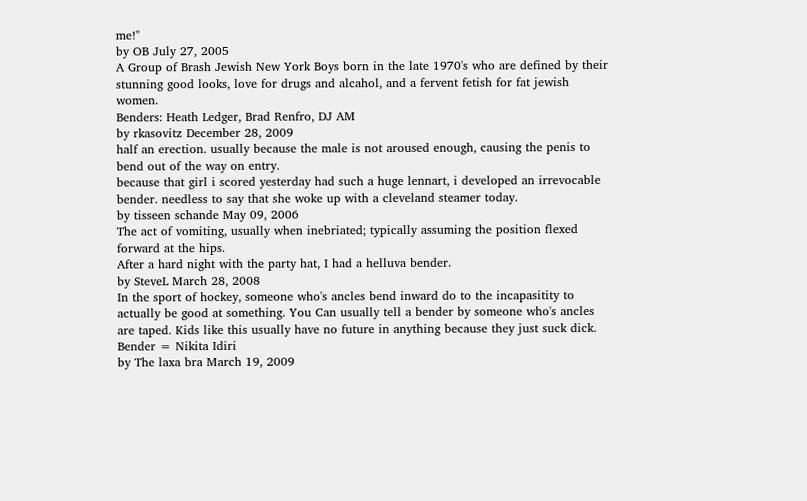me!"
by OB July 27, 2005
A Group of Brash Jewish New York Boys born in the late 1970's who are defined by their stunning good looks, love for drugs and alcahol, and a fervent fetish for fat jewish women.
Benders: Heath Ledger, Brad Renfro, DJ AM
by rkasovitz December 28, 2009
half an erection. usually because the male is not aroused enough, causing the penis to bend out of the way on entry.
because that girl i scored yesterday had such a huge lennart, i developed an irrevocable bender. needless to say that she woke up with a cleveland steamer today.
by tisseen schande May 09, 2006
The act of vomiting, usually when inebriated; typically assuming the position flexed forward at the hips.
After a hard night with the party hat, I had a helluva bender.
by SteveL March 28, 2008
In the sport of hockey, someone who's ancles bend inward do to the incapasitity to actually be good at something. You Can usually tell a bender by someone who's ancles are taped. Kids like this usually have no future in anything because they just suck dick.
Bender = Nikita Idiri
by The laxa bra March 19, 2009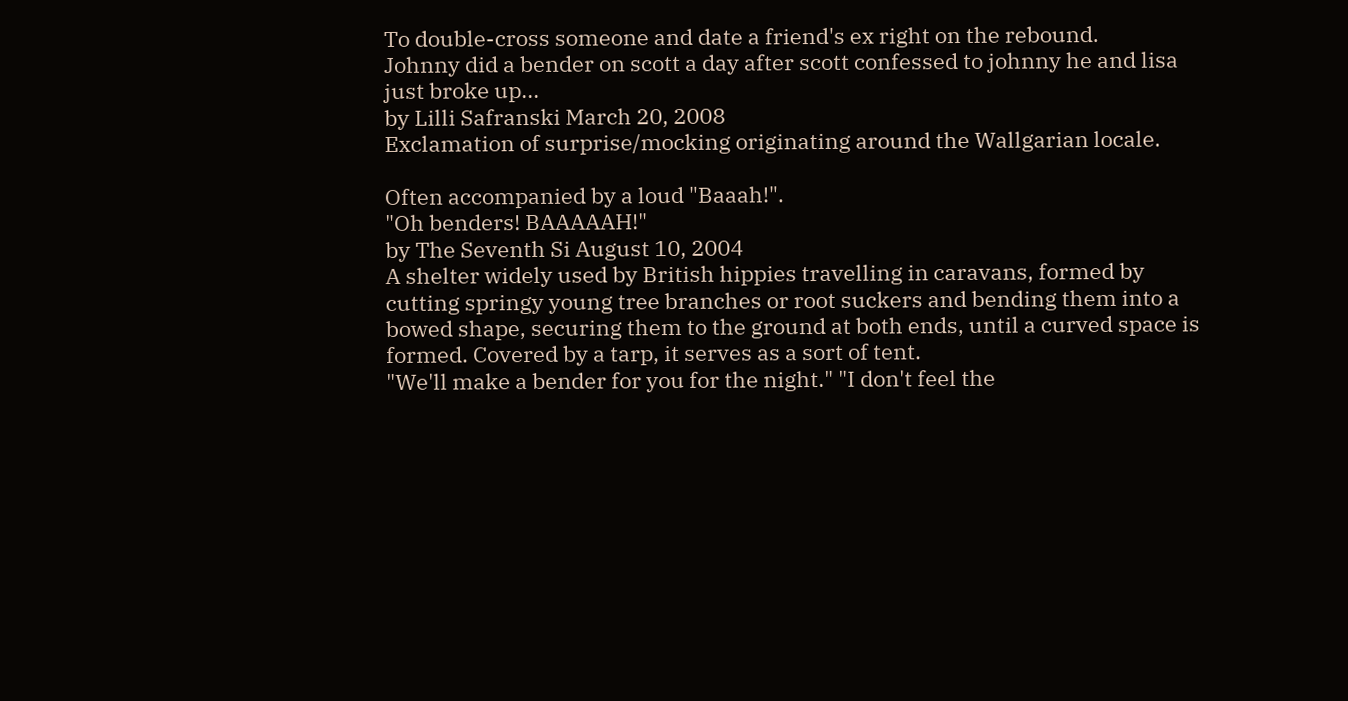To double-cross someone and date a friend's ex right on the rebound.
Johnny did a bender on scott a day after scott confessed to johnny he and lisa just broke up...
by Lilli Safranski March 20, 2008
Exclamation of surprise/mocking originating around the Wallgarian locale.

Often accompanied by a loud "Baaah!".
"Oh benders! BAAAAAH!"
by The Seventh Si August 10, 2004
A shelter widely used by British hippies travelling in caravans, formed by cutting springy young tree branches or root suckers and bending them into a bowed shape, securing them to the ground at both ends, until a curved space is formed. Covered by a tarp, it serves as a sort of tent.
"We'll make a bender for you for the night." "I don't feel the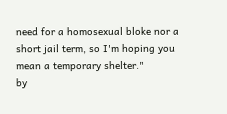need for a homosexual bloke nor a short jail term, so I'm hoping you mean a temporary shelter."
by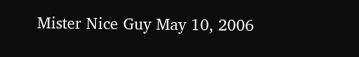Mister Nice Guy May 10, 2006